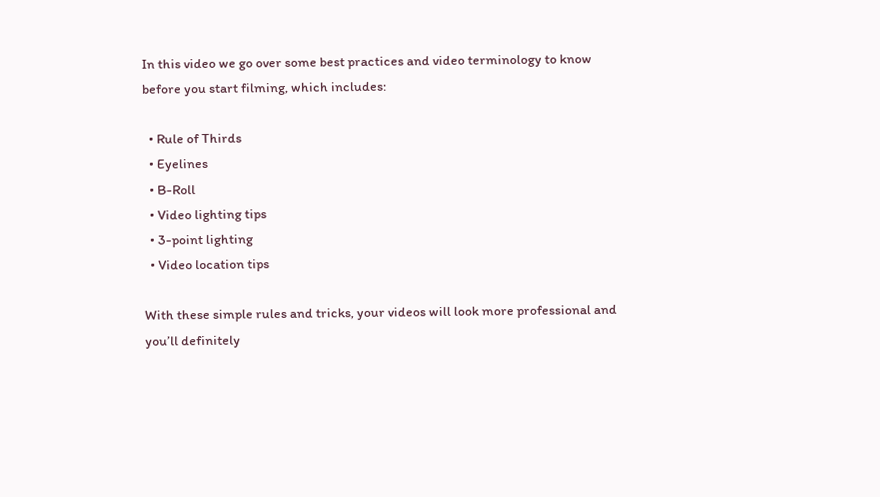In this video we go over some best practices and video terminology to know before you start filming, which includes:

  • Rule of Thirds
  • Eyelines
  • B-Roll
  • Video lighting tips
  • 3-point lighting
  • Video location tips

With these simple rules and tricks, your videos will look more professional and you’ll definitely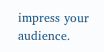impress your audience.